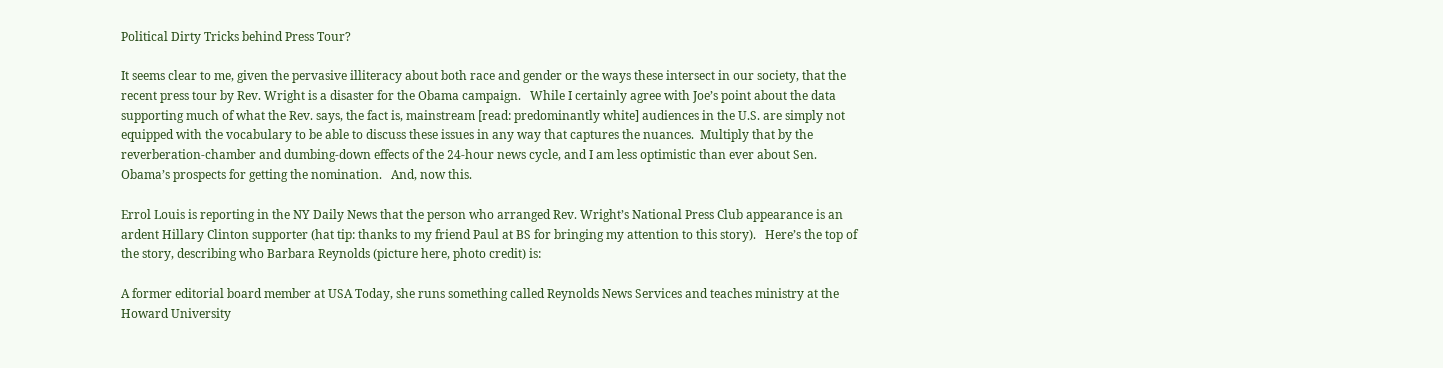Political Dirty Tricks behind Press Tour?

It seems clear to me, given the pervasive illiteracy about both race and gender or the ways these intersect in our society, that the recent press tour by Rev. Wright is a disaster for the Obama campaign.   While I certainly agree with Joe’s point about the data supporting much of what the Rev. says, the fact is, mainstream [read: predominantly white] audiences in the U.S. are simply not equipped with the vocabulary to be able to discuss these issues in any way that captures the nuances.  Multiply that by the reverberation-chamber and dumbing-down effects of the 24-hour news cycle, and I am less optimistic than ever about Sen. Obama’s prospects for getting the nomination.   And, now this.

Errol Louis is reporting in the NY Daily News that the person who arranged Rev. Wright’s National Press Club appearance is an ardent Hillary Clinton supporter (hat tip: thanks to my friend Paul at BS for bringing my attention to this story).   Here’s the top of the story, describing who Barbara Reynolds (picture here, photo credit) is:

A former editorial board member at USA Today, she runs something called Reynolds News Services and teaches ministry at the Howard University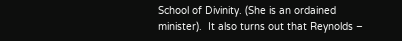School of Divinity. (She is an ordained minister).  It also turns out that Reynolds –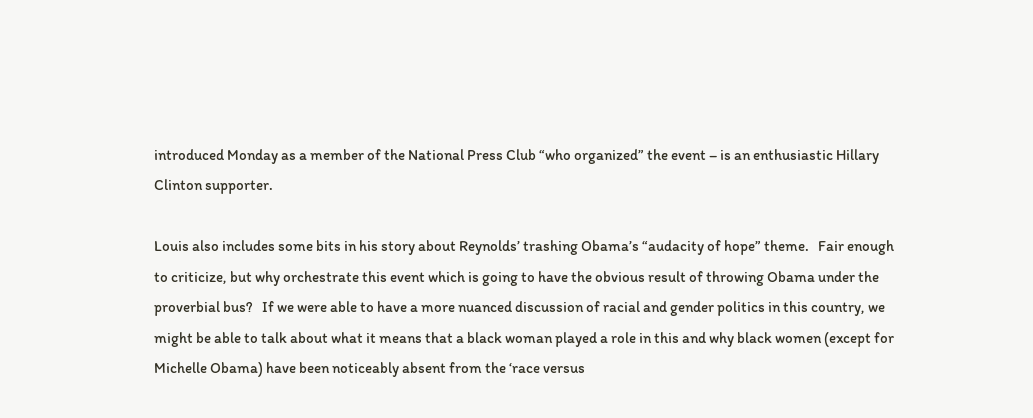introduced Monday as a member of the National Press Club “who organized” the event – is an enthusiastic Hillary Clinton supporter.

Louis also includes some bits in his story about Reynolds’ trashing Obama’s “audacity of hope” theme.   Fair enough to criticize, but why orchestrate this event which is going to have the obvious result of throwing Obama under the proverbial bus?   If we were able to have a more nuanced discussion of racial and gender politics in this country, we might be able to talk about what it means that a black woman played a role in this and why black women (except for Michelle Obama) have been noticeably absent from the ‘race versus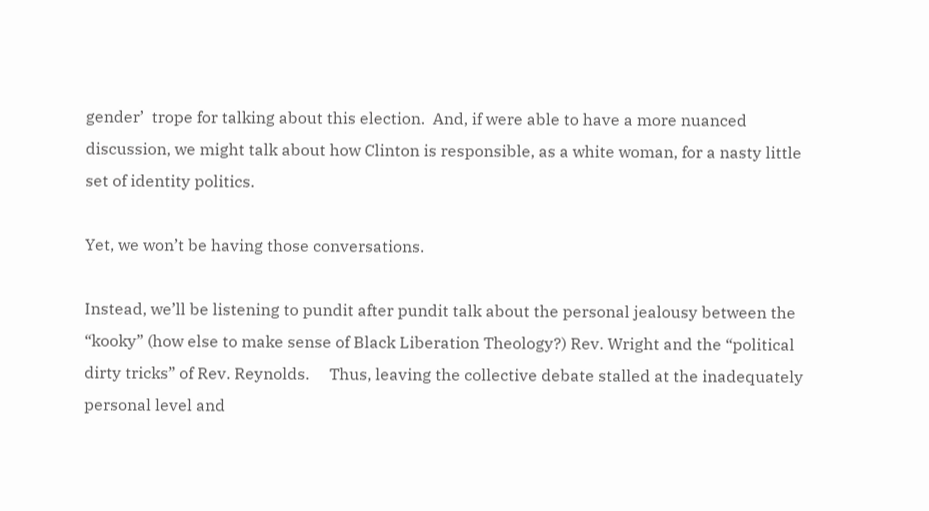gender’  trope for talking about this election.  And, if were able to have a more nuanced discussion, we might talk about how Clinton is responsible, as a white woman, for a nasty little set of identity politics.

Yet, we won’t be having those conversations.

Instead, we’ll be listening to pundit after pundit talk about the personal jealousy between the “kooky” (how else to make sense of Black Liberation Theology?) Rev. Wright and the “political dirty tricks” of Rev. Reynolds.     Thus, leaving the collective debate stalled at the inadequately personal level and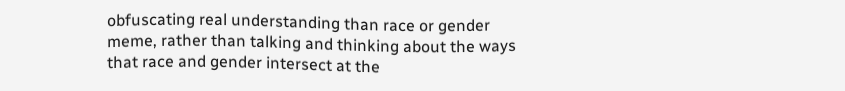obfuscating real understanding than race or gender meme, rather than talking and thinking about the ways that race and gender intersect at the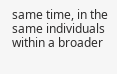same time, in the same individuals within a broader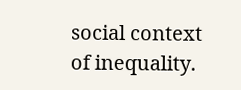social context of inequality.